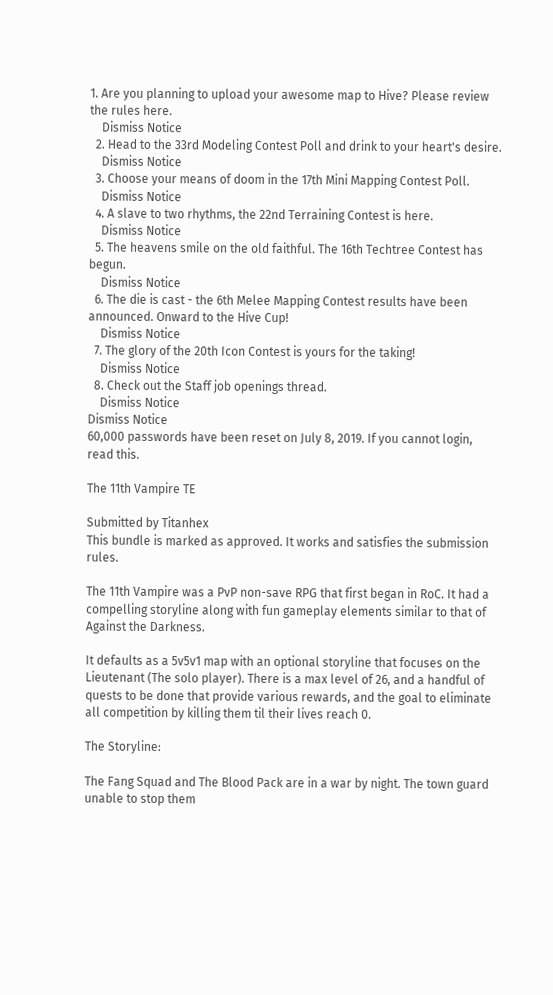1. Are you planning to upload your awesome map to Hive? Please review the rules here.
    Dismiss Notice
  2. Head to the 33rd Modeling Contest Poll and drink to your heart's desire.
    Dismiss Notice
  3. Choose your means of doom in the 17th Mini Mapping Contest Poll.
    Dismiss Notice
  4. A slave to two rhythms, the 22nd Terraining Contest is here.
    Dismiss Notice
  5. The heavens smile on the old faithful. The 16th Techtree Contest has begun.
    Dismiss Notice
  6. The die is cast - the 6th Melee Mapping Contest results have been announced. Onward to the Hive Cup!
    Dismiss Notice
  7. The glory of the 20th Icon Contest is yours for the taking!
    Dismiss Notice
  8. Check out the Staff job openings thread.
    Dismiss Notice
Dismiss Notice
60,000 passwords have been reset on July 8, 2019. If you cannot login, read this.

The 11th Vampire TE

Submitted by Titanhex
This bundle is marked as approved. It works and satisfies the submission rules.

The 11th Vampire was a PvP non-save RPG that first began in RoC. It had a compelling storyline along with fun gameplay elements similar to that of Against the Darkness.

It defaults as a 5v5v1 map with an optional storyline that focuses on the Lieutenant (The solo player). There is a max level of 26, and a handful of quests to be done that provide various rewards, and the goal to eliminate all competition by killing them til their lives reach 0.

The Storyline:

The Fang Squad and The Blood Pack are in a war by night. The town guard unable to stop them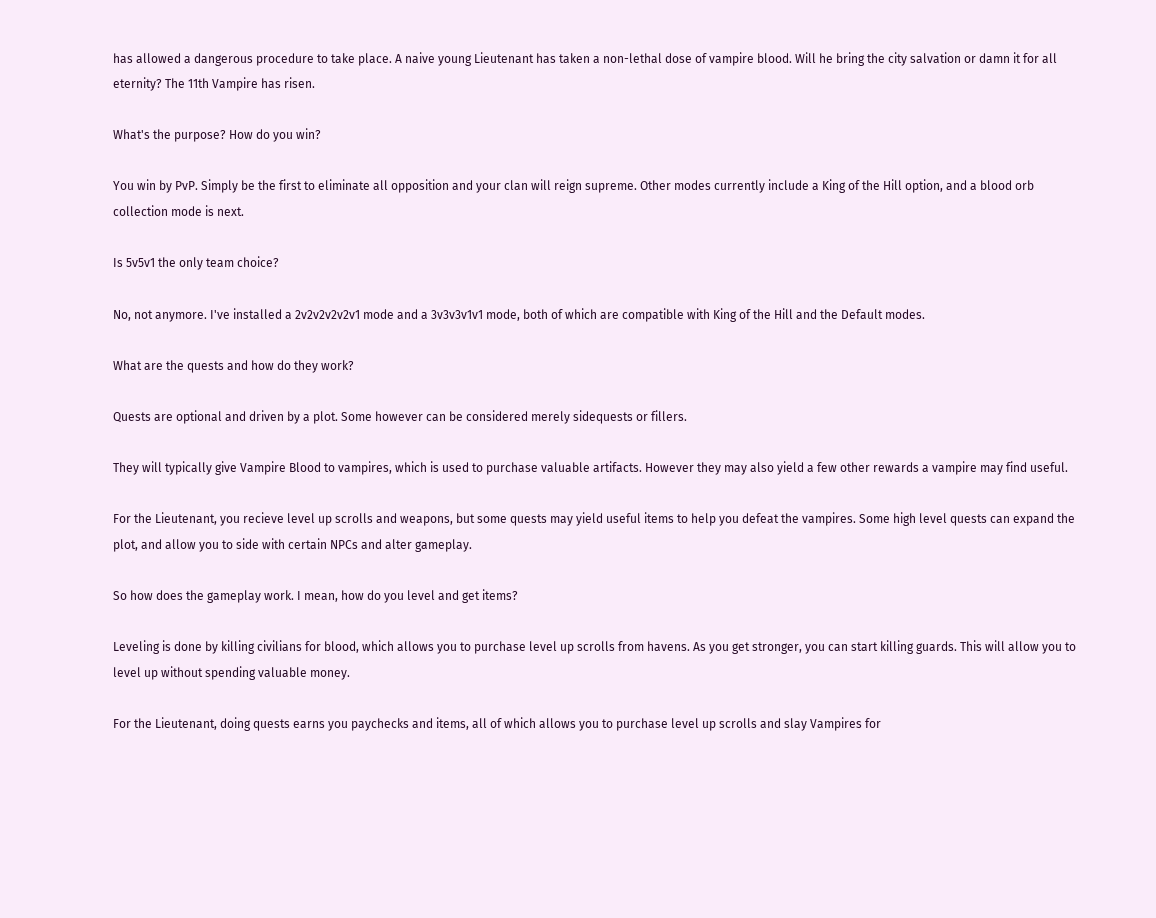has allowed a dangerous procedure to take place. A naive young Lieutenant has taken a non-lethal dose of vampire blood. Will he bring the city salvation or damn it for all eternity? The 11th Vampire has risen.

What's the purpose? How do you win?

You win by PvP. Simply be the first to eliminate all opposition and your clan will reign supreme. Other modes currently include a King of the Hill option, and a blood orb collection mode is next.

Is 5v5v1 the only team choice?

No, not anymore. I've installed a 2v2v2v2v2v1 mode and a 3v3v3v1v1 mode, both of which are compatible with King of the Hill and the Default modes.

What are the quests and how do they work?

Quests are optional and driven by a plot. Some however can be considered merely sidequests or fillers.

They will typically give Vampire Blood to vampires, which is used to purchase valuable artifacts. However they may also yield a few other rewards a vampire may find useful.

For the Lieutenant, you recieve level up scrolls and weapons, but some quests may yield useful items to help you defeat the vampires. Some high level quests can expand the plot, and allow you to side with certain NPCs and alter gameplay.

So how does the gameplay work. I mean, how do you level and get items?

Leveling is done by killing civilians for blood, which allows you to purchase level up scrolls from havens. As you get stronger, you can start killing guards. This will allow you to level up without spending valuable money.

For the Lieutenant, doing quests earns you paychecks and items, all of which allows you to purchase level up scrolls and slay Vampires for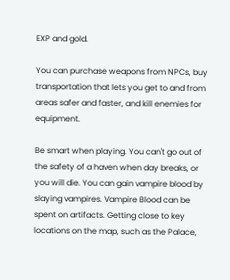EXP and gold.

You can purchase weapons from NPCs, buy transportation that lets you get to and from areas safer and faster, and kill enemies for equipment.

Be smart when playing. You can't go out of the safety of a haven when day breaks, or you will die. You can gain vampire blood by slaying vampires. Vampire Blood can be spent on artifacts. Getting close to key locations on the map, such as the Palace,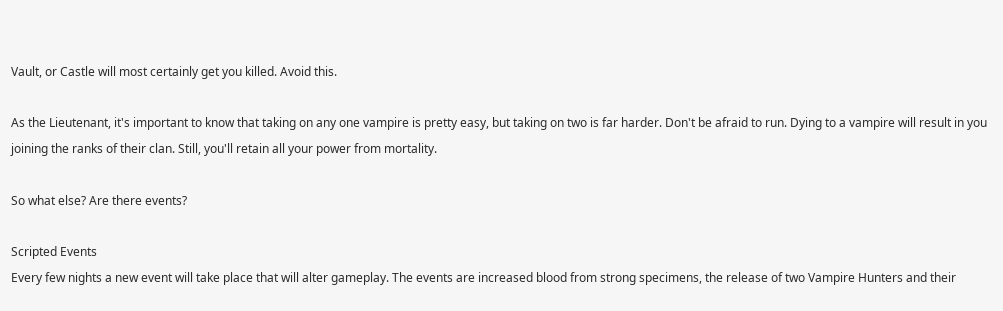Vault, or Castle will most certainly get you killed. Avoid this.

As the Lieutenant, it's important to know that taking on any one vampire is pretty easy, but taking on two is far harder. Don't be afraid to run. Dying to a vampire will result in you joining the ranks of their clan. Still, you'll retain all your power from mortality.

So what else? Are there events?

Scripted Events
Every few nights a new event will take place that will alter gameplay. The events are increased blood from strong specimens, the release of two Vampire Hunters and their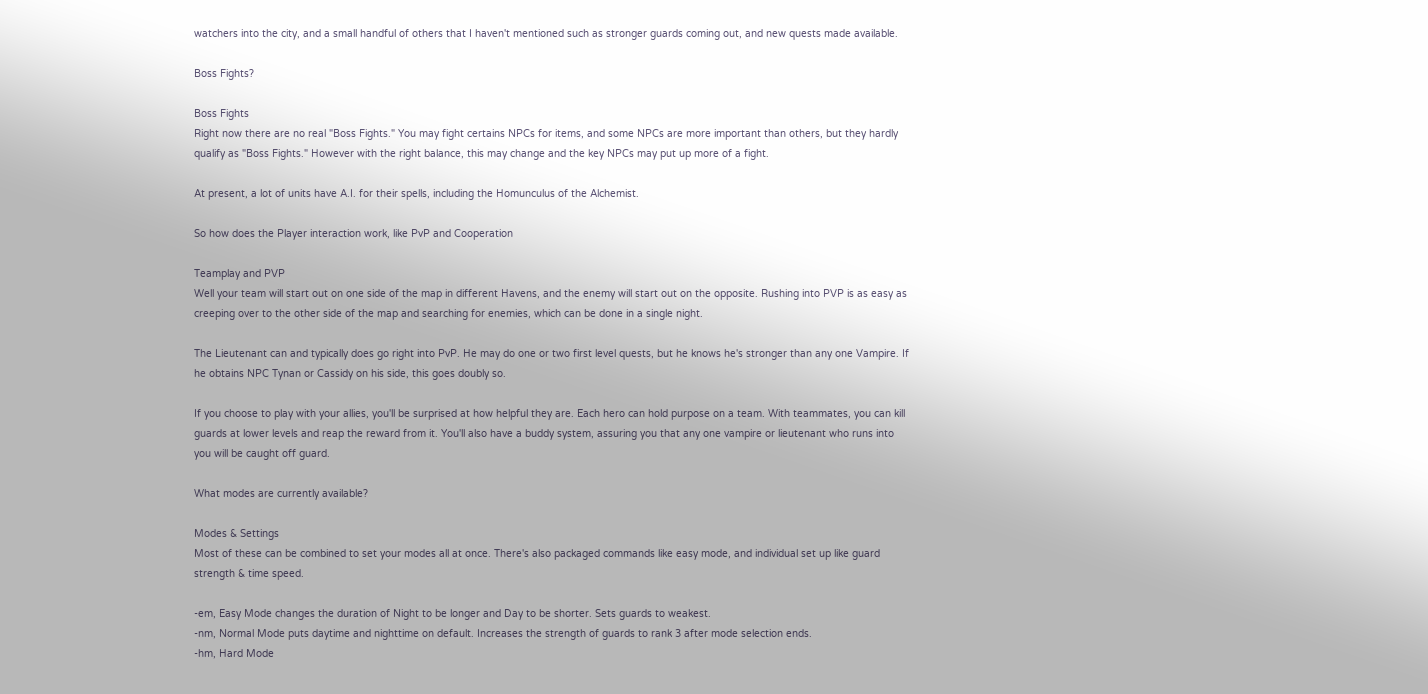watchers into the city, and a small handful of others that I haven't mentioned such as stronger guards coming out, and new quests made available.

Boss Fights?

Boss Fights
Right now there are no real "Boss Fights." You may fight certains NPCs for items, and some NPCs are more important than others, but they hardly qualify as "Boss Fights." However with the right balance, this may change and the key NPCs may put up more of a fight.

At present, a lot of units have A.I. for their spells, including the Homunculus of the Alchemist.

So how does the Player interaction work, like PvP and Cooperation

Teamplay and PVP
Well your team will start out on one side of the map in different Havens, and the enemy will start out on the opposite. Rushing into PVP is as easy as creeping over to the other side of the map and searching for enemies, which can be done in a single night.

The Lieutenant can and typically does go right into PvP. He may do one or two first level quests, but he knows he's stronger than any one Vampire. If he obtains NPC Tynan or Cassidy on his side, this goes doubly so.

If you choose to play with your allies, you'll be surprised at how helpful they are. Each hero can hold purpose on a team. With teammates, you can kill guards at lower levels and reap the reward from it. You'll also have a buddy system, assuring you that any one vampire or lieutenant who runs into you will be caught off guard.

What modes are currently available?

Modes & Settings
Most of these can be combined to set your modes all at once. There's also packaged commands like easy mode, and individual set up like guard strength & time speed.

-em, Easy Mode changes the duration of Night to be longer and Day to be shorter. Sets guards to weakest.
-nm, Normal Mode puts daytime and nighttime on default. Increases the strength of guards to rank 3 after mode selection ends.
-hm, Hard Mode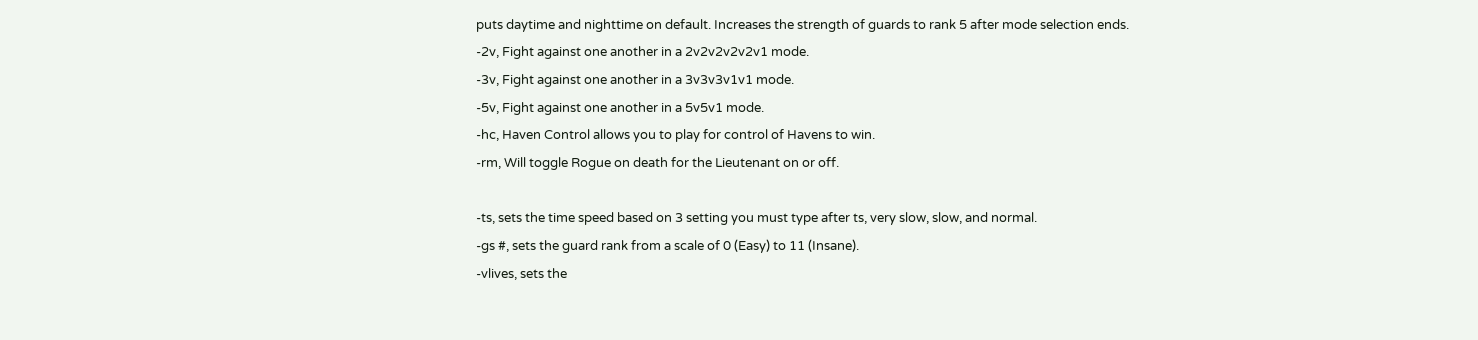puts daytime and nighttime on default. Increases the strength of guards to rank 5 after mode selection ends.
-2v, Fight against one another in a 2v2v2v2v2v1 mode.
-3v, Fight against one another in a 3v3v3v1v1 mode.
-5v, Fight against one another in a 5v5v1 mode.
-hc, Haven Control allows you to play for control of Havens to win.
-rm, Will toggle Rogue on death for the Lieutenant on or off.

-ts, sets the time speed based on 3 setting you must type after ts, very slow, slow, and normal.
-gs #, sets the guard rank from a scale of 0 (Easy) to 11 (Insane).
-vlives, sets the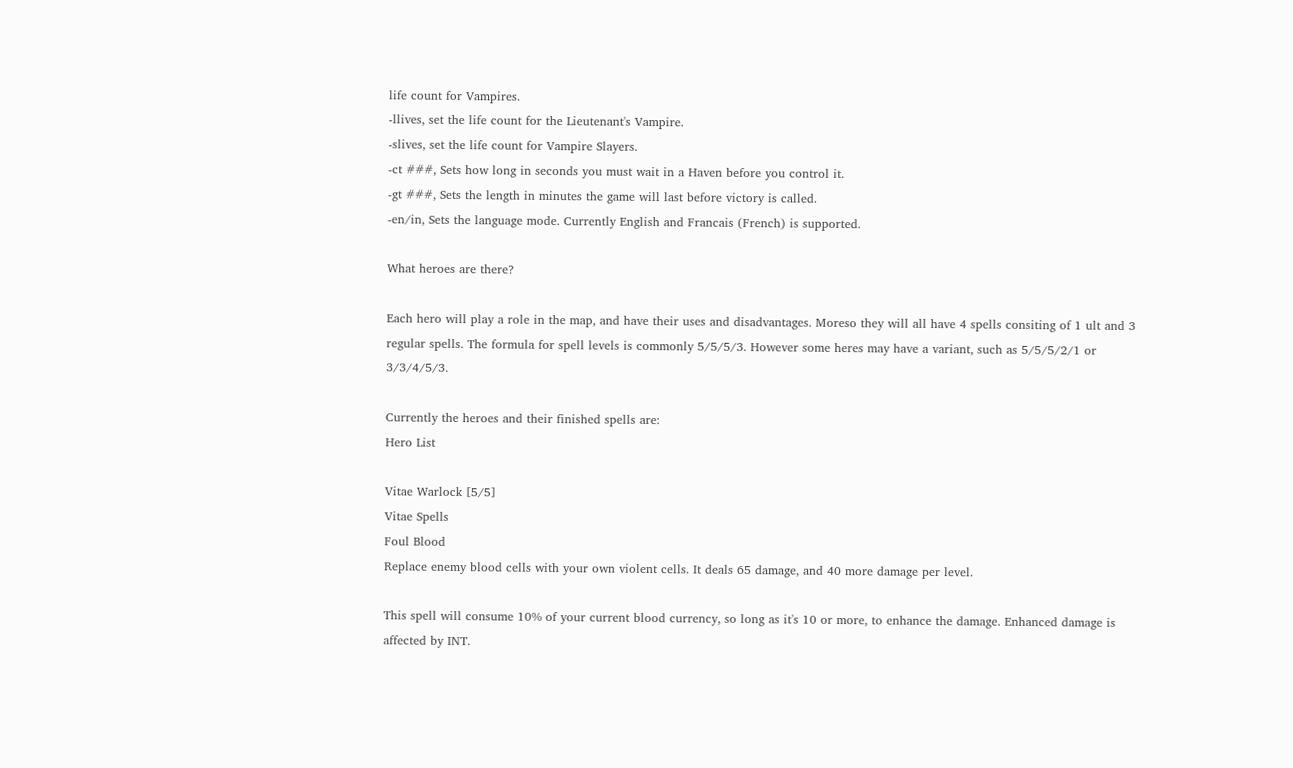life count for Vampires.
-llives, set the life count for the Lieutenant's Vampire.
-slives, set the life count for Vampire Slayers.
-ct ###, Sets how long in seconds you must wait in a Haven before you control it.
-gt ###, Sets the length in minutes the game will last before victory is called.
-en/in, Sets the language mode. Currently English and Francais (French) is supported.

What heroes are there?

Each hero will play a role in the map, and have their uses and disadvantages. Moreso they will all have 4 spells consiting of 1 ult and 3 regular spells. The formula for spell levels is commonly 5/5/5/3. However some heres may have a variant, such as 5/5/5/2/1 or 3/3/4/5/3.

Currently the heroes and their finished spells are:
Hero List

Vitae Warlock [5/5]
Vitae Spells
Foul Blood
Replace enemy blood cells with your own violent cells. It deals 65 damage, and 40 more damage per level.

This spell will consume 10% of your current blood currency, so long as it's 10 or more, to enhance the damage. Enhanced damage is affected by INT.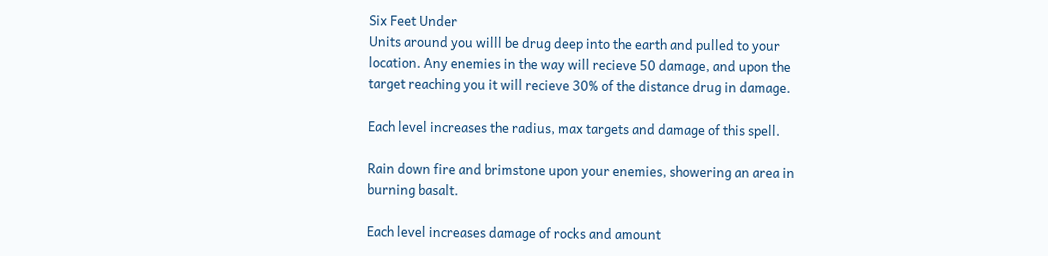Six Feet Under
Units around you willl be drug deep into the earth and pulled to your location. Any enemies in the way will recieve 50 damage, and upon the target reaching you it will recieve 30% of the distance drug in damage.

Each level increases the radius, max targets and damage of this spell.

Rain down fire and brimstone upon your enemies, showering an area in burning basalt.

Each level increases damage of rocks and amount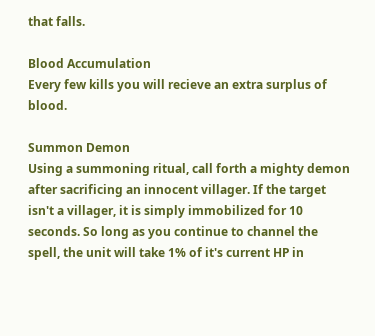that falls.

Blood Accumulation
Every few kills you will recieve an extra surplus of blood.

Summon Demon
Using a summoning ritual, call forth a mighty demon after sacrificing an innocent villager. If the target isn't a villager, it is simply immobilized for 10 seconds. So long as you continue to channel the spell, the unit will take 1% of it's current HP in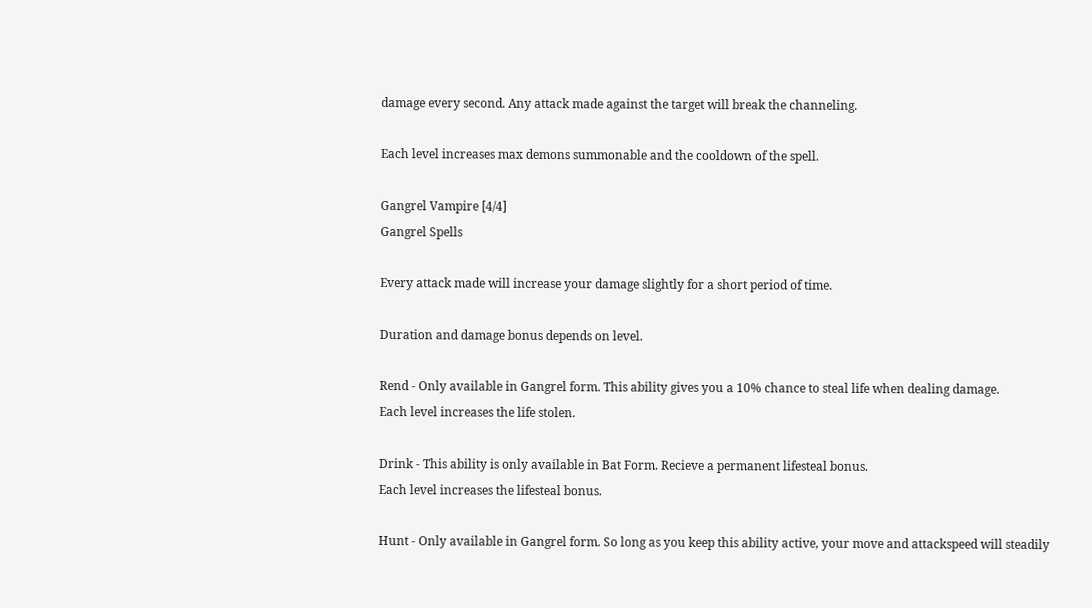damage every second. Any attack made against the target will break the channeling.

Each level increases max demons summonable and the cooldown of the spell.

Gangrel Vampire [4/4]
Gangrel Spells

Every attack made will increase your damage slightly for a short period of time.

Duration and damage bonus depends on level.

Rend - Only available in Gangrel form. This ability gives you a 10% chance to steal life when dealing damage.
Each level increases the life stolen.

Drink - This ability is only available in Bat Form. Recieve a permanent lifesteal bonus.
Each level increases the lifesteal bonus.

Hunt - Only available in Gangrel form. So long as you keep this ability active, your move and attackspeed will steadily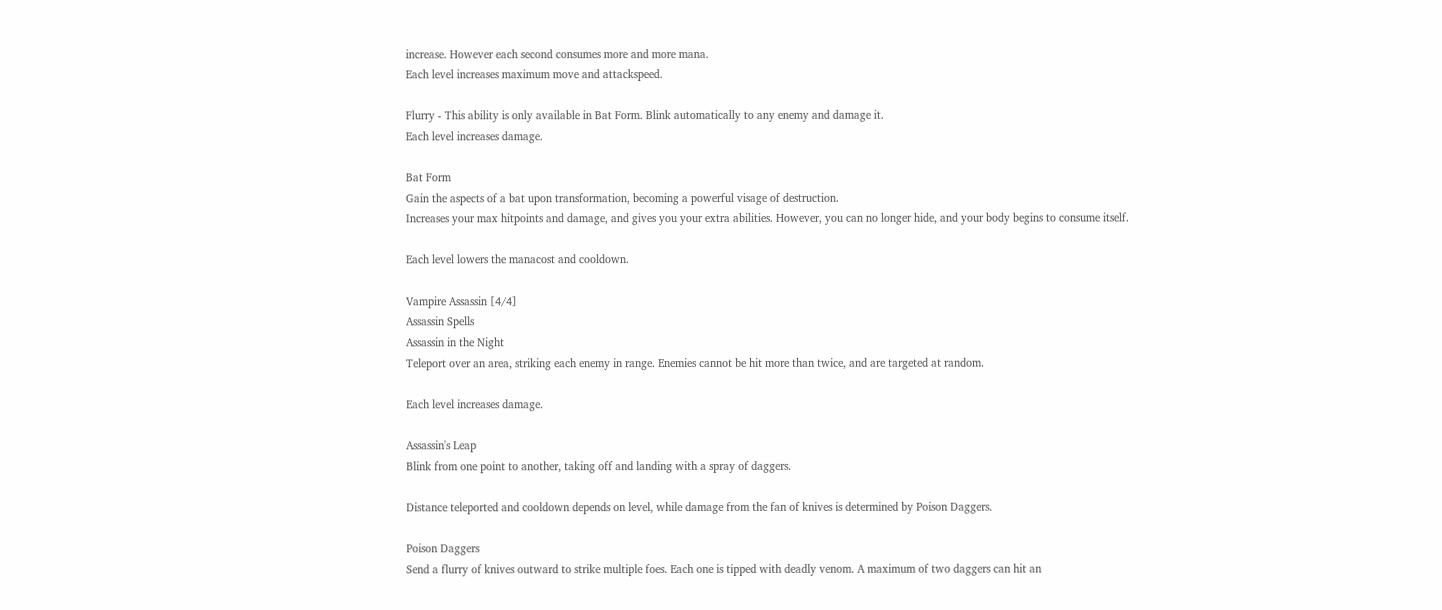increase. However each second consumes more and more mana.
Each level increases maximum move and attackspeed.

Flurry - This ability is only available in Bat Form. Blink automatically to any enemy and damage it.
Each level increases damage.

Bat Form
Gain the aspects of a bat upon transformation, becoming a powerful visage of destruction.
Increases your max hitpoints and damage, and gives you your extra abilities. However, you can no longer hide, and your body begins to consume itself.

Each level lowers the manacost and cooldown.

Vampire Assassin [4/4]
Assassin Spells
Assassin in the Night
Teleport over an area, striking each enemy in range. Enemies cannot be hit more than twice, and are targeted at random.

Each level increases damage.

Assassin's Leap
Blink from one point to another, taking off and landing with a spray of daggers.

Distance teleported and cooldown depends on level, while damage from the fan of knives is determined by Poison Daggers.

Poison Daggers
Send a flurry of knives outward to strike multiple foes. Each one is tipped with deadly venom. A maximum of two daggers can hit an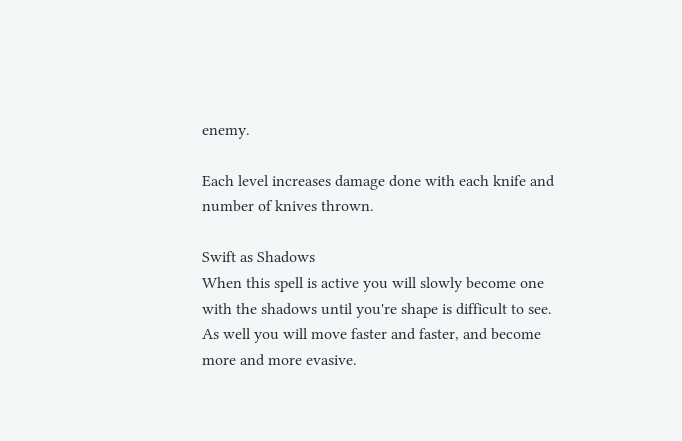enemy.

Each level increases damage done with each knife and number of knives thrown.

Swift as Shadows
When this spell is active you will slowly become one with the shadows until you're shape is difficult to see. As well you will move faster and faster, and become more and more evasive.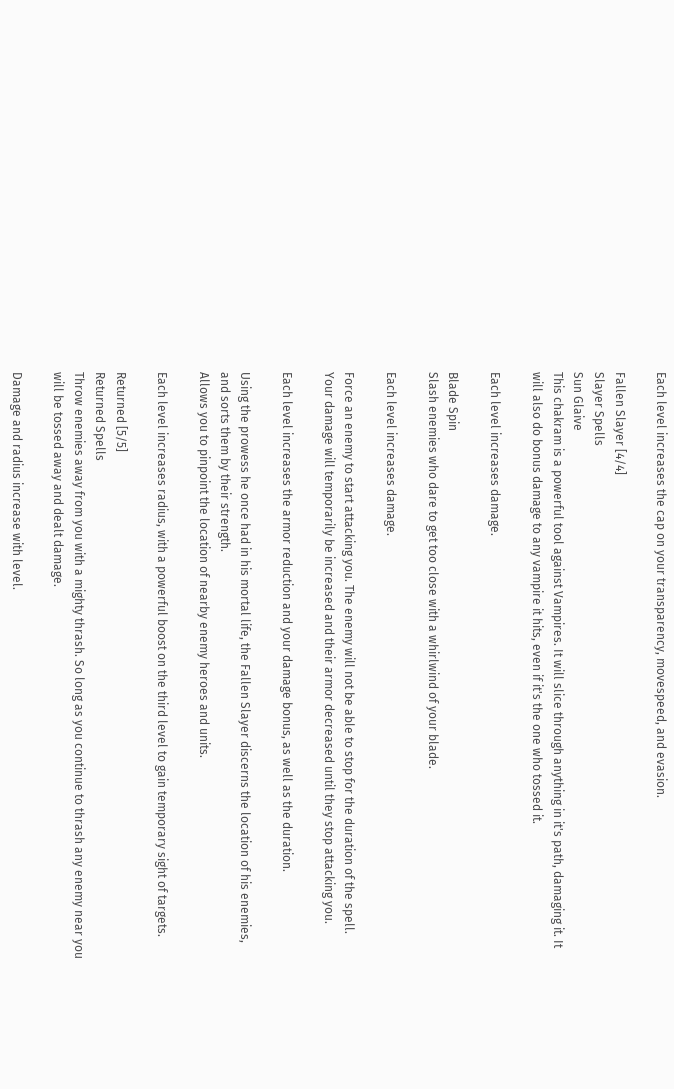Each level increases the cap on your transparency, movespeed, and evasion.

Fallen Slayer [4/4]
Slayer Spells
Sun Glaive
This chakram is a powerful tool against Vampires. It will slice through anything in it's path, damaging it. It will also do bonus damage to any vampire it hits, even if it's the one who tossed it.

Each level increases damage.

Blade Spin
Slash enemies who dare to get too close with a whirlwind of your blade.

Each level increases damage.

Force an enemy to start attacking you. The enemy will not be able to stop for the duration of the spell. Your damage will temporarily be increased and their armor decreased until they stop attacking you.

Each level increases the armor reduction and your damage bonus, as well as the duration.

Using the prowess he once had in his mortal life, the Fallen Slayer discerns the location of his enemies, and sorts them by their strength.
Allows you to pinpoint the location of nearby enemy heroes and units.

Each level increases radius, with a powerful boost on the third level to gain temporary sight of targets.

Returned [5/5]
Returned Spells
Throw enemies away from you with a mighty thrash. So long as you continue to thrash any enemy near you will be tossed away and dealt damage.

Damage and radius increase with level.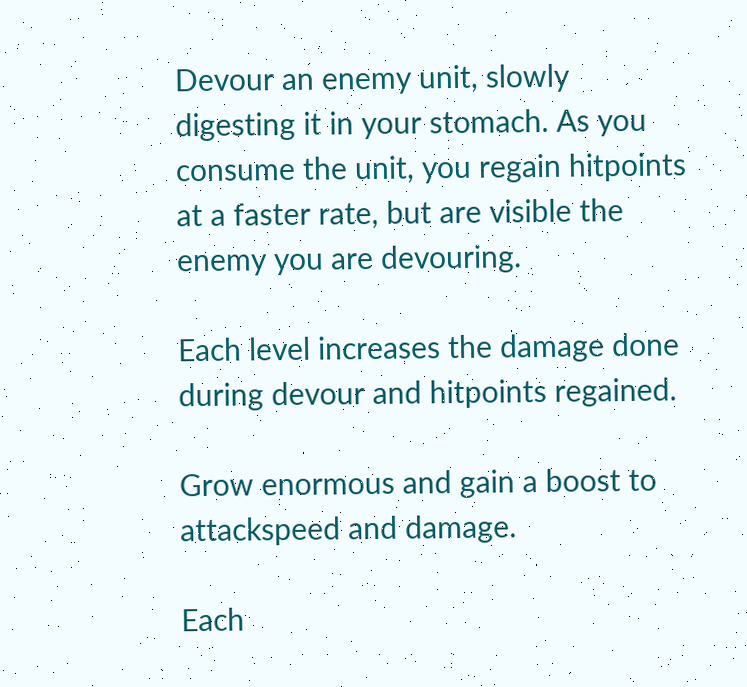Devour an enemy unit, slowly digesting it in your stomach. As you consume the unit, you regain hitpoints at a faster rate, but are visible the enemy you are devouring.

Each level increases the damage done during devour and hitpoints regained.

Grow enormous and gain a boost to attackspeed and damage.

Each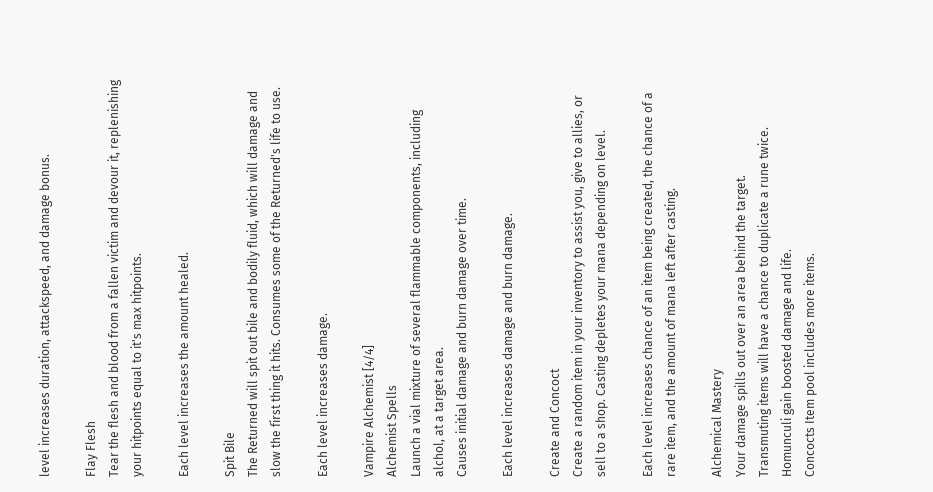level increases duration, attackspeed, and damage bonus.

Flay Flesh
Tear the flesh and blood from a fallen victim and devour it, replenishing your hitpoints equal to it's max hitpoints.

Each level increases the amount healed.

Spit Bile
The Returned will spit out bile and bodily fluid, which will damage and slow the first thing it hits. Consumes some of the Returned's life to use.

Each level increases damage.

Vampire Alchemist [4/4]
Alchemist Spells
Launch a vial mixture of several flammable components, including alchol, at a target area.
Causes initial damage and burn damage over time.

Each level increases damage and burn damage.

Create and Concoct
Create a random item in your inventory to assist you, give to allies, or sell to a shop. Casting depletes your mana depending on level.

Each level increases chance of an item being created, the chance of a rare item, and the amount of mana left after casting.

Alchemical Mastery
Your damage spills out over an area behind the target.
Transmuting items will have a chance to duplicate a rune twice.
Homunculi gain boosted damage and life.
Concocts Item pool includes more items.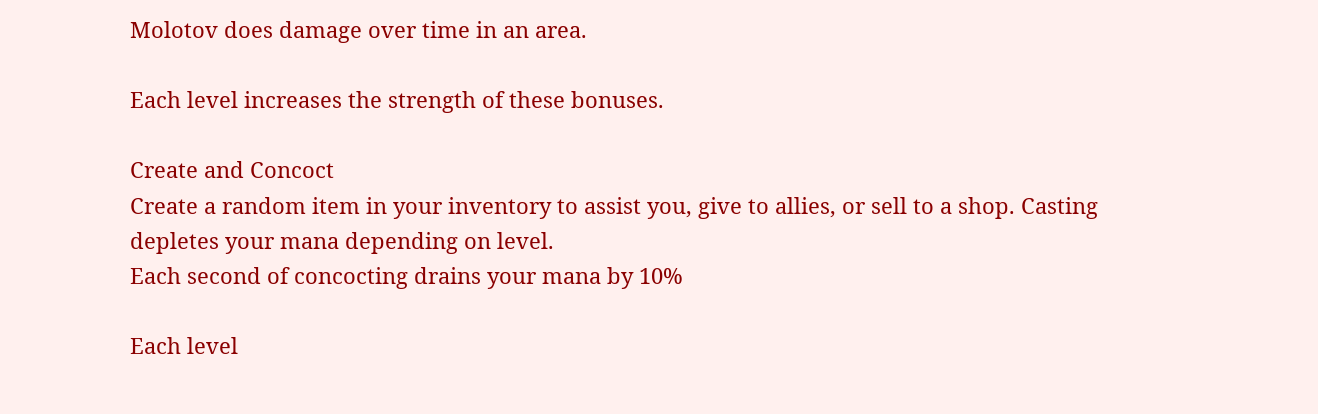Molotov does damage over time in an area.

Each level increases the strength of these bonuses.

Create and Concoct
Create a random item in your inventory to assist you, give to allies, or sell to a shop. Casting depletes your mana depending on level.
Each second of concocting drains your mana by 10%

Each level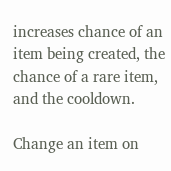increases chance of an item being created, the chance of a rare item, and the cooldown.

Change an item on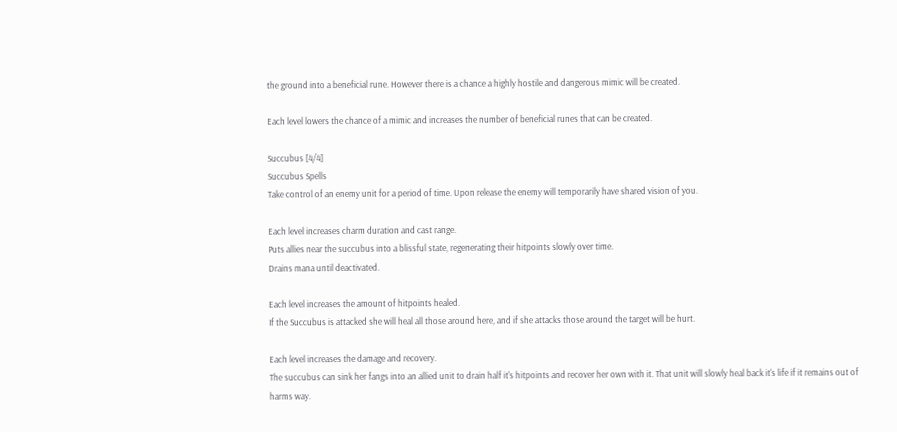the ground into a beneficial rune. However there is a chance a highly hostile and dangerous mimic will be created.

Each level lowers the chance of a mimic and increases the number of beneficial runes that can be created.

Succubus [4/4]
Succubus Spells
Take control of an enemy unit for a period of time. Upon release the enemy will temporarily have shared vision of you.

Each level increases charm duration and cast range.
Puts allies near the succubus into a blissful state, regenerating their hitpoints slowly over time.
Drains mana until deactivated.

Each level increases the amount of hitpoints healed.
If the Succubus is attacked she will heal all those around here, and if she attacks those around the target will be hurt.

Each level increases the damage and recovery.
The succubus can sink her fangs into an allied unit to drain half it's hitpoints and recover her own with it. That unit will slowly heal back it's life if it remains out of harms way.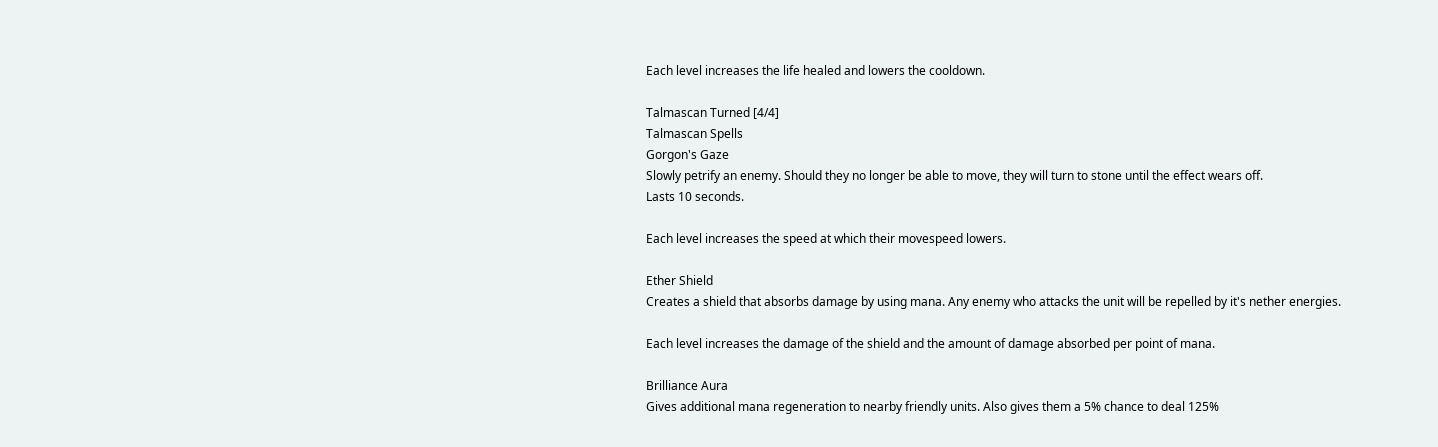Each level increases the life healed and lowers the cooldown.

Talmascan Turned [4/4]
Talmascan Spells
Gorgon's Gaze
Slowly petrify an enemy. Should they no longer be able to move, they will turn to stone until the effect wears off.
Lasts 10 seconds.

Each level increases the speed at which their movespeed lowers.

Ether Shield
Creates a shield that absorbs damage by using mana. Any enemy who attacks the unit will be repelled by it's nether energies.

Each level increases the damage of the shield and the amount of damage absorbed per point of mana.

Brilliance Aura
Gives additional mana regeneration to nearby friendly units. Also gives them a 5% chance to deal 125%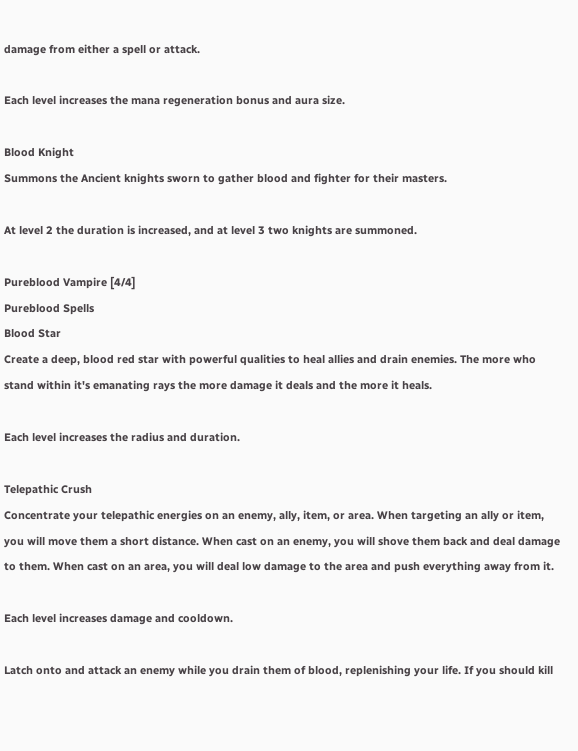damage from either a spell or attack.

Each level increases the mana regeneration bonus and aura size.

Blood Knight
Summons the Ancient knights sworn to gather blood and fighter for their masters.

At level 2 the duration is increased, and at level 3 two knights are summoned.

Pureblood Vampire [4/4]
Pureblood Spells
Blood Star
Create a deep, blood red star with powerful qualities to heal allies and drain enemies. The more who stand within it's emanating rays the more damage it deals and the more it heals.

Each level increases the radius and duration.

Telepathic Crush
Concentrate your telepathic energies on an enemy, ally, item, or area. When targeting an ally or item, you will move them a short distance. When cast on an enemy, you will shove them back and deal damage to them. When cast on an area, you will deal low damage to the area and push everything away from it.

Each level increases damage and cooldown.

Latch onto and attack an enemy while you drain them of blood, replenishing your life. If you should kill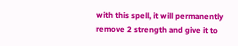with this spell, it will permanently remove 2 strength and give it to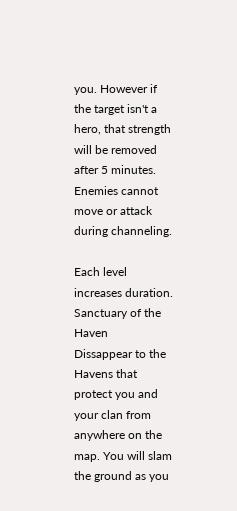you. However if the target isn't a hero, that strength will be removed after 5 minutes.
Enemies cannot move or attack during channeling.

Each level increases duration.
Sanctuary of the Haven
Dissappear to the Havens that protect you and your clan from anywhere on the map. You will slam the ground as you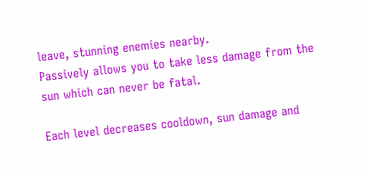leave, stunning enemies nearby.
Passively allows you to take less damage from the sun which can never be fatal.

Each level decreases cooldown, sun damage and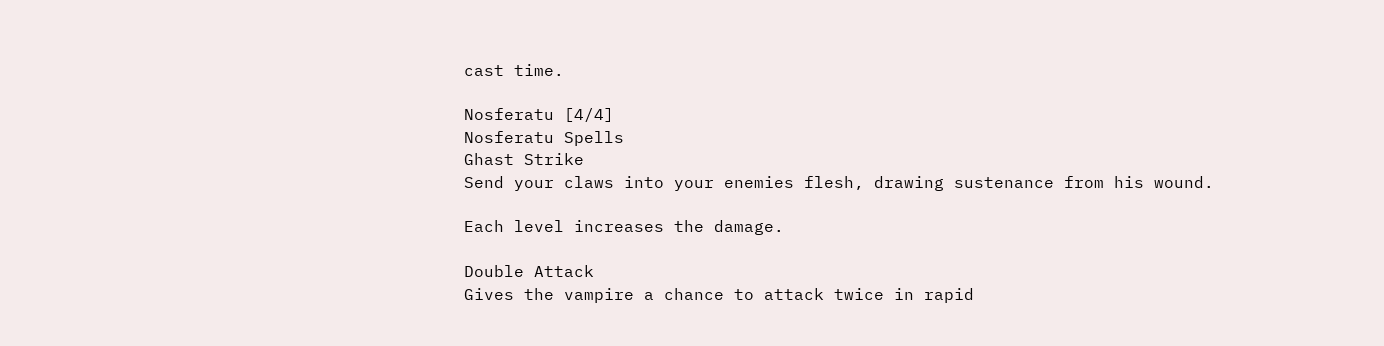cast time.

Nosferatu [4/4]
Nosferatu Spells
Ghast Strike
Send your claws into your enemies flesh, drawing sustenance from his wound.

Each level increases the damage.

Double Attack
Gives the vampire a chance to attack twice in rapid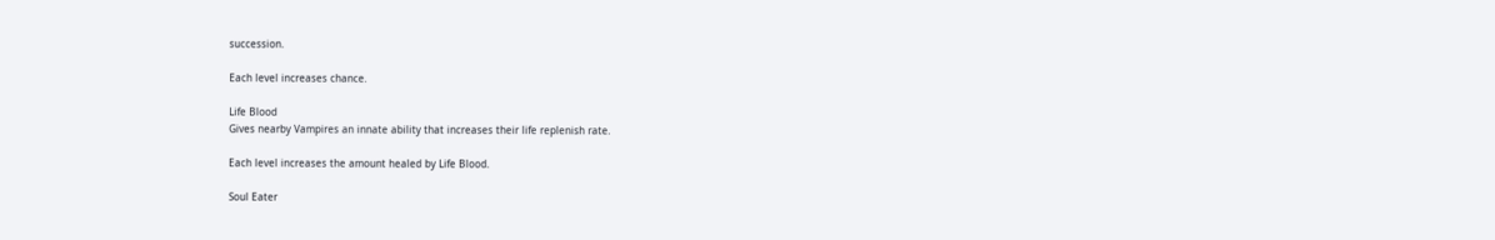succession.

Each level increases chance.

Life Blood
Gives nearby Vampires an innate ability that increases their life replenish rate.

Each level increases the amount healed by Life Blood.

Soul Eater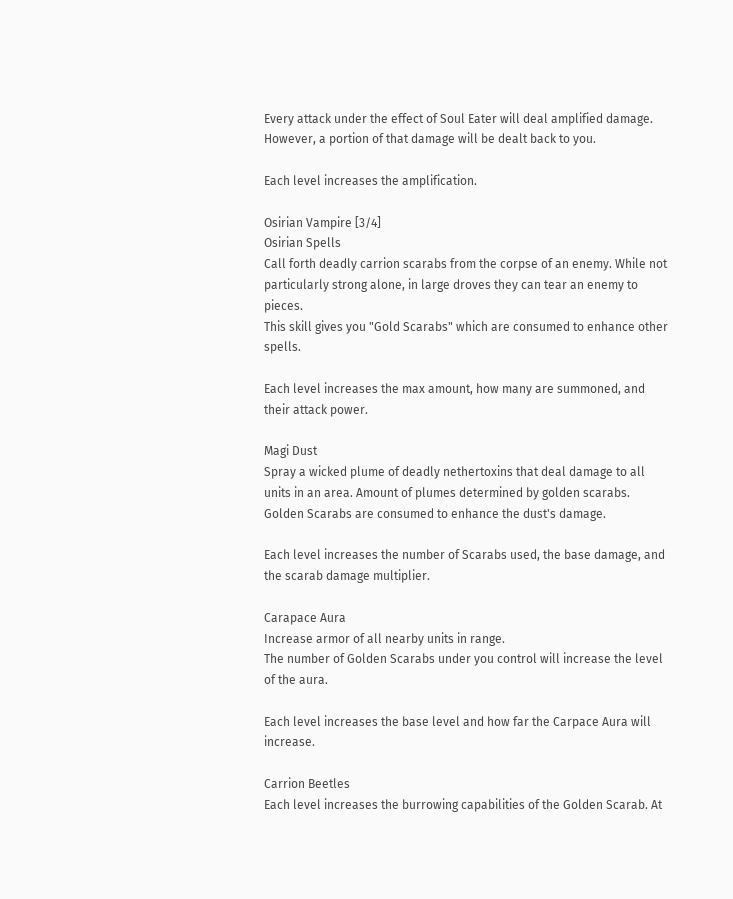Every attack under the effect of Soul Eater will deal amplified damage. However, a portion of that damage will be dealt back to you.

Each level increases the amplification.

Osirian Vampire [3/4]
Osirian Spells
Call forth deadly carrion scarabs from the corpse of an enemy. While not particularly strong alone, in large droves they can tear an enemy to pieces.
This skill gives you "Gold Scarabs" which are consumed to enhance other spells.

Each level increases the max amount, how many are summoned, and their attack power.

Magi Dust
Spray a wicked plume of deadly nethertoxins that deal damage to all units in an area. Amount of plumes determined by golden scarabs.
Golden Scarabs are consumed to enhance the dust's damage.

Each level increases the number of Scarabs used, the base damage, and the scarab damage multiplier.

Carapace Aura
Increase armor of all nearby units in range.
The number of Golden Scarabs under you control will increase the level of the aura.

Each level increases the base level and how far the Carpace Aura will increase.

Carrion Beetles
Each level increases the burrowing capabilities of the Golden Scarab. At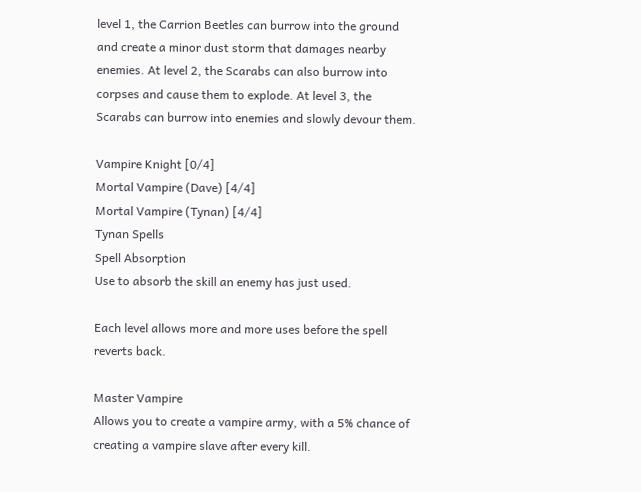level 1, the Carrion Beetles can burrow into the ground and create a minor dust storm that damages nearby enemies. At level 2, the Scarabs can also burrow into corpses and cause them to explode. At level 3, the Scarabs can burrow into enemies and slowly devour them.

Vampire Knight [0/4]
Mortal Vampire (Dave) [4/4]
Mortal Vampire (Tynan) [4/4]
Tynan Spells
Spell Absorption
Use to absorb the skill an enemy has just used.

Each level allows more and more uses before the spell reverts back.

Master Vampire
Allows you to create a vampire army, with a 5% chance of creating a vampire slave after every kill.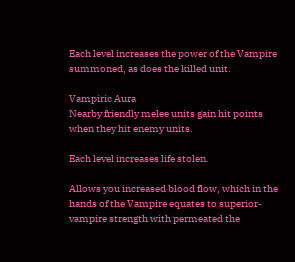Each level increases the power of the Vampire summoned, as does the killed unit.

Vampiric Aura
Nearby friendly melee units gain hit points when they hit enemy units.

Each level increases life stolen.

Allows you increased blood flow, which in the hands of the Vampire equates to superior-vampire strength with permeated the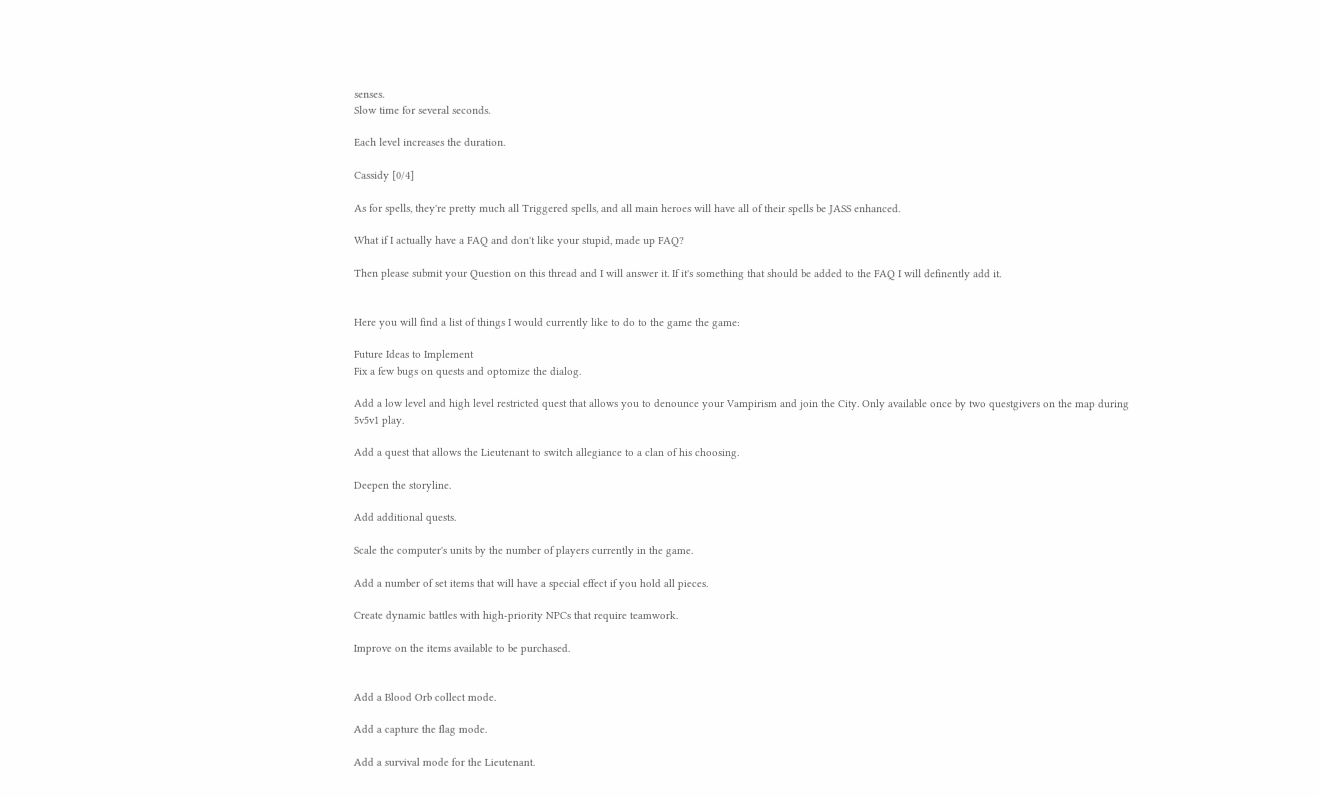senses.
Slow time for several seconds.

Each level increases the duration.

Cassidy [0/4]

As for spells, they're pretty much all Triggered spells, and all main heroes will have all of their spells be JASS enhanced.

What if I actually have a FAQ and don't like your stupid, made up FAQ?

Then please submit your Question on this thread and I will answer it. If it's something that should be added to the FAQ I will definently add it.


Here you will find a list of things I would currently like to do to the game the game:

Future Ideas to Implement
Fix a few bugs on quests and optomize the dialog.

Add a low level and high level restricted quest that allows you to denounce your Vampirism and join the City. Only available once by two questgivers on the map during 5v5v1 play.

Add a quest that allows the Lieutenant to switch allegiance to a clan of his choosing.

Deepen the storyline.

Add additional quests.

Scale the computer's units by the number of players currently in the game.

Add a number of set items that will have a special effect if you hold all pieces.

Create dynamic battles with high-priority NPCs that require teamwork.

Improve on the items available to be purchased.


Add a Blood Orb collect mode.

Add a capture the flag mode.

Add a survival mode for the Lieutenant.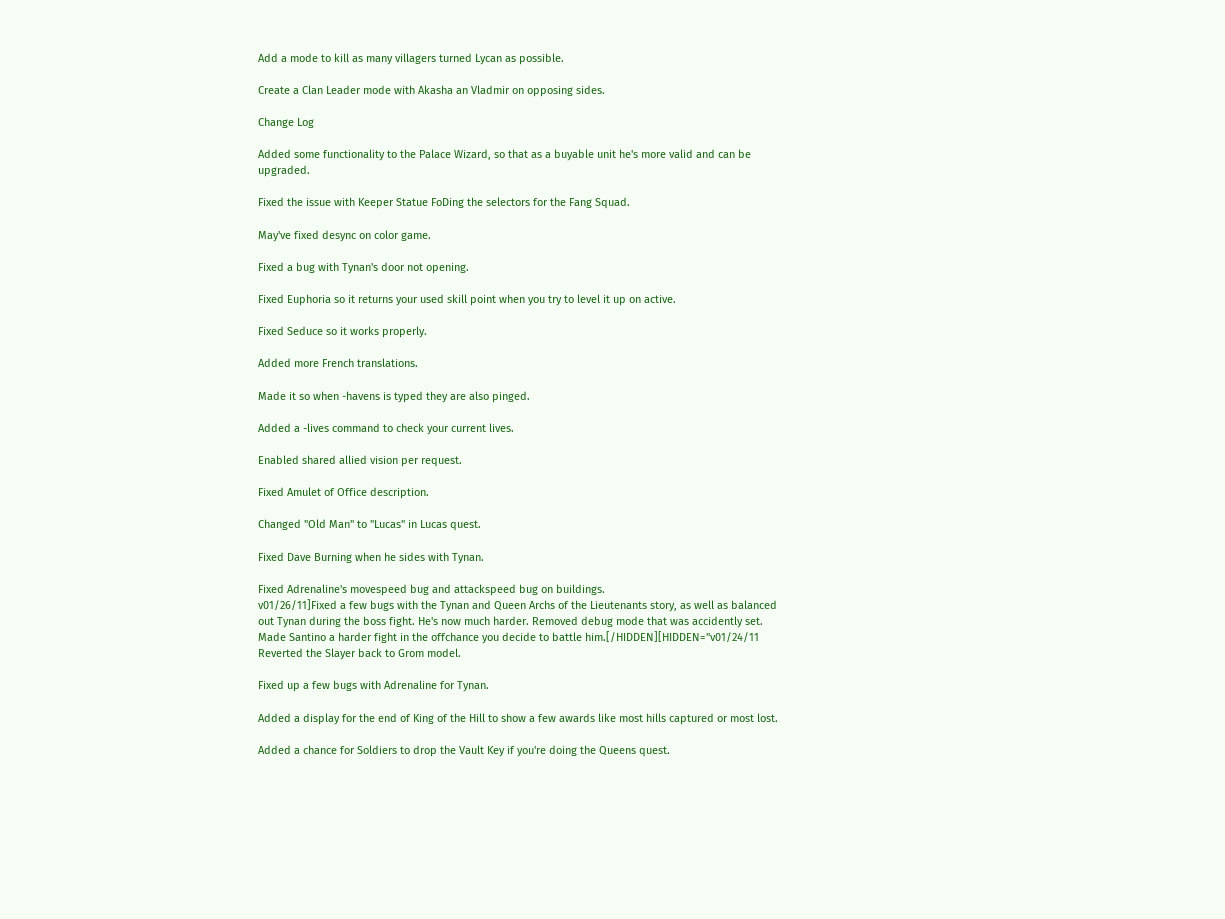Add a mode to kill as many villagers turned Lycan as possible.

Create a Clan Leader mode with Akasha an Vladmir on opposing sides.

Change Log

Added some functionality to the Palace Wizard, so that as a buyable unit he's more valid and can be upgraded.

Fixed the issue with Keeper Statue FoDing the selectors for the Fang Squad.

May've fixed desync on color game.

Fixed a bug with Tynan's door not opening.

Fixed Euphoria so it returns your used skill point when you try to level it up on active.

Fixed Seduce so it works properly.

Added more French translations.

Made it so when -havens is typed they are also pinged.

Added a -lives command to check your current lives.

Enabled shared allied vision per request.

Fixed Amulet of Office description.

Changed "Old Man" to "Lucas" in Lucas quest.

Fixed Dave Burning when he sides with Tynan.

Fixed Adrenaline's movespeed bug and attackspeed bug on buildings.
v01/26/11]Fixed a few bugs with the Tynan and Queen Archs of the Lieutenants story, as well as balanced out Tynan during the boss fight. He's now much harder. Removed debug mode that was accidently set. Made Santino a harder fight in the offchance you decide to battle him.[/HIDDEN][HIDDEN="v01/24/11
Reverted the Slayer back to Grom model.

Fixed up a few bugs with Adrenaline for Tynan.

Added a display for the end of King of the Hill to show a few awards like most hills captured or most lost.

Added a chance for Soldiers to drop the Vault Key if you're doing the Queens quest.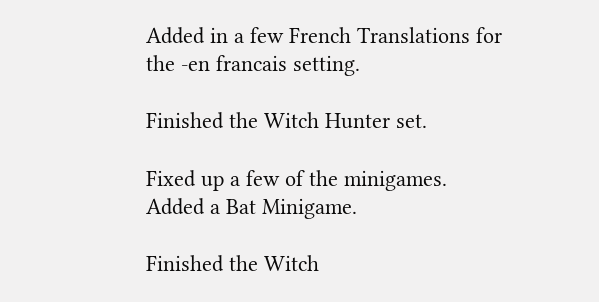Added in a few French Translations for the -en francais setting.

Finished the Witch Hunter set.

Fixed up a few of the minigames.
Added a Bat Minigame.

Finished the Witch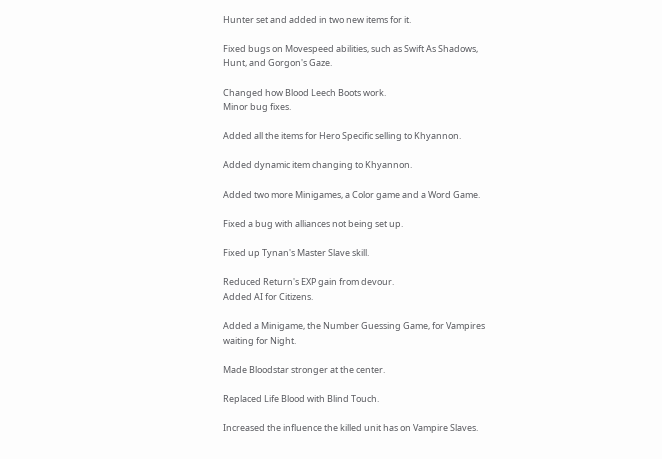Hunter set and added in two new items for it.

Fixed bugs on Movespeed abilities, such as Swift As Shadows, Hunt, and Gorgon's Gaze.

Changed how Blood Leech Boots work.
Minor bug fixes.

Added all the items for Hero Specific selling to Khyannon.

Added dynamic item changing to Khyannon.

Added two more Minigames, a Color game and a Word Game.

Fixed a bug with alliances not being set up.

Fixed up Tynan's Master Slave skill.

Reduced Return's EXP gain from devour.
Added AI for Citizens.

Added a Minigame, the Number Guessing Game, for Vampires waiting for Night.

Made Bloodstar stronger at the center.

Replaced Life Blood with Blind Touch.

Increased the influence the killed unit has on Vampire Slaves.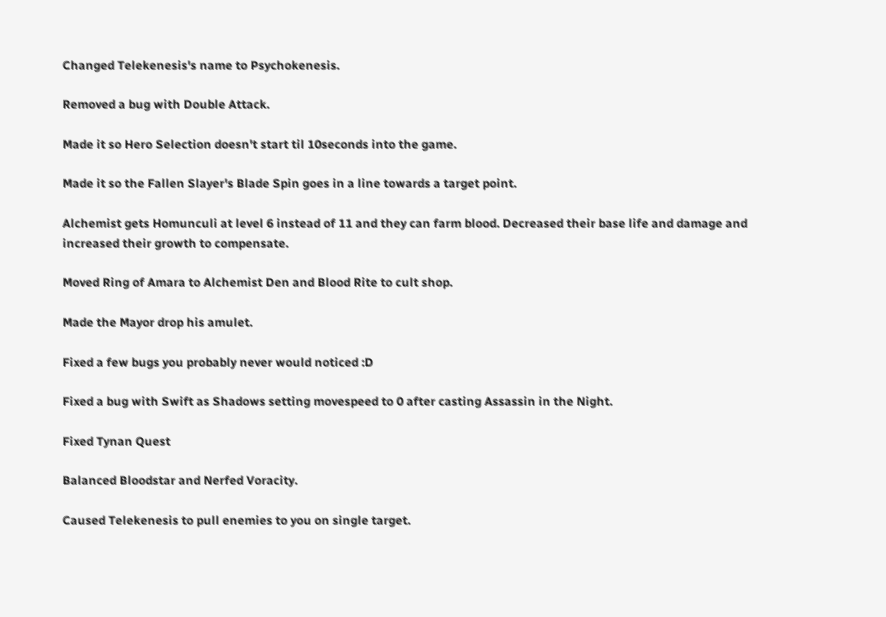Changed Telekenesis's name to Psychokenesis.

Removed a bug with Double Attack.

Made it so Hero Selection doesn't start til 10seconds into the game.

Made it so the Fallen Slayer's Blade Spin goes in a line towards a target point.

Alchemist gets Homunculi at level 6 instead of 11 and they can farm blood. Decreased their base life and damage and increased their growth to compensate.

Moved Ring of Amara to Alchemist Den and Blood Rite to cult shop.

Made the Mayor drop his amulet.

Fixed a few bugs you probably never would noticed :D

Fixed a bug with Swift as Shadows setting movespeed to 0 after casting Assassin in the Night.

Fixed Tynan Quest

Balanced Bloodstar and Nerfed Voracity.

Caused Telekenesis to pull enemies to you on single target.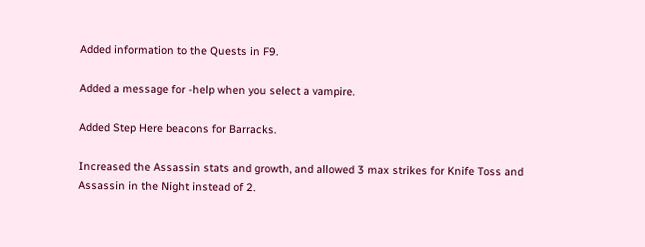Added information to the Quests in F9.

Added a message for -help when you select a vampire.

Added Step Here beacons for Barracks.

Increased the Assassin stats and growth, and allowed 3 max strikes for Knife Toss and Assassin in the Night instead of 2.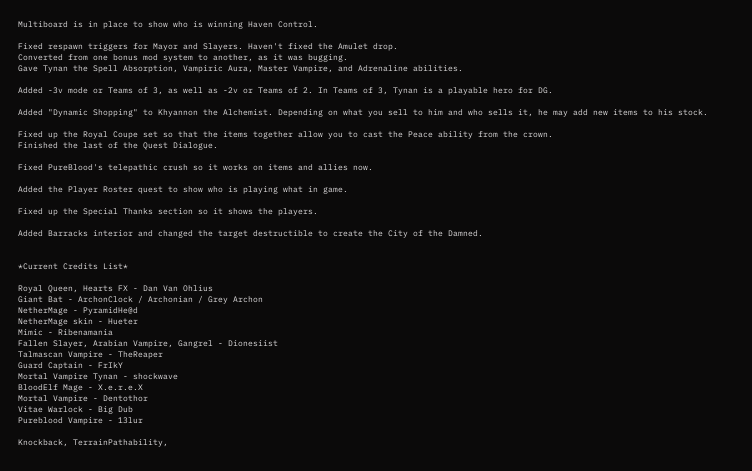Multiboard is in place to show who is winning Haven Control.

Fixed respawn triggers for Mayor and Slayers. Haven't fixed the Amulet drop.
Converted from one bonus mod system to another, as it was bugging.
Gave Tynan the Spell Absorption, Vampiric Aura, Master Vampire, and Adrenaline abilities.

Added -3v mode or Teams of 3, as well as -2v or Teams of 2. In Teams of 3, Tynan is a playable hero for DG.

Added "Dynamic Shopping" to Khyannon the Alchemist. Depending on what you sell to him and who sells it, he may add new items to his stock.

Fixed up the Royal Coupe set so that the items together allow you to cast the Peace ability from the crown.
Finished the last of the Quest Dialogue.

Fixed PureBlood's telepathic crush so it works on items and allies now.

Added the Player Roster quest to show who is playing what in game.

Fixed up the Special Thanks section so it shows the players.

Added Barracks interior and changed the target destructible to create the City of the Damned.


*Current Credits List*

Royal Queen, Hearts FX - Dan Van Ohlius
Giant Bat - ArchonClock / Archonian / Grey Archon
NetherMage - PyramidHe@d
NetherMage skin - Hueter
Mimic - Ribenamania
Fallen Slayer, Arabian Vampire, Gangrel - Dionesiist
Talmascan Vampire - TheReaper
Guard Captain - FrIkY
Mortal Vampire Tynan - shockwave
BloodElf Mage - X.e.r.e.X
Mortal Vampire - Dentothor
Vitae Warlock - Big Dub
Pureblood Vampire - 13lur

Knockback, TerrainPathability,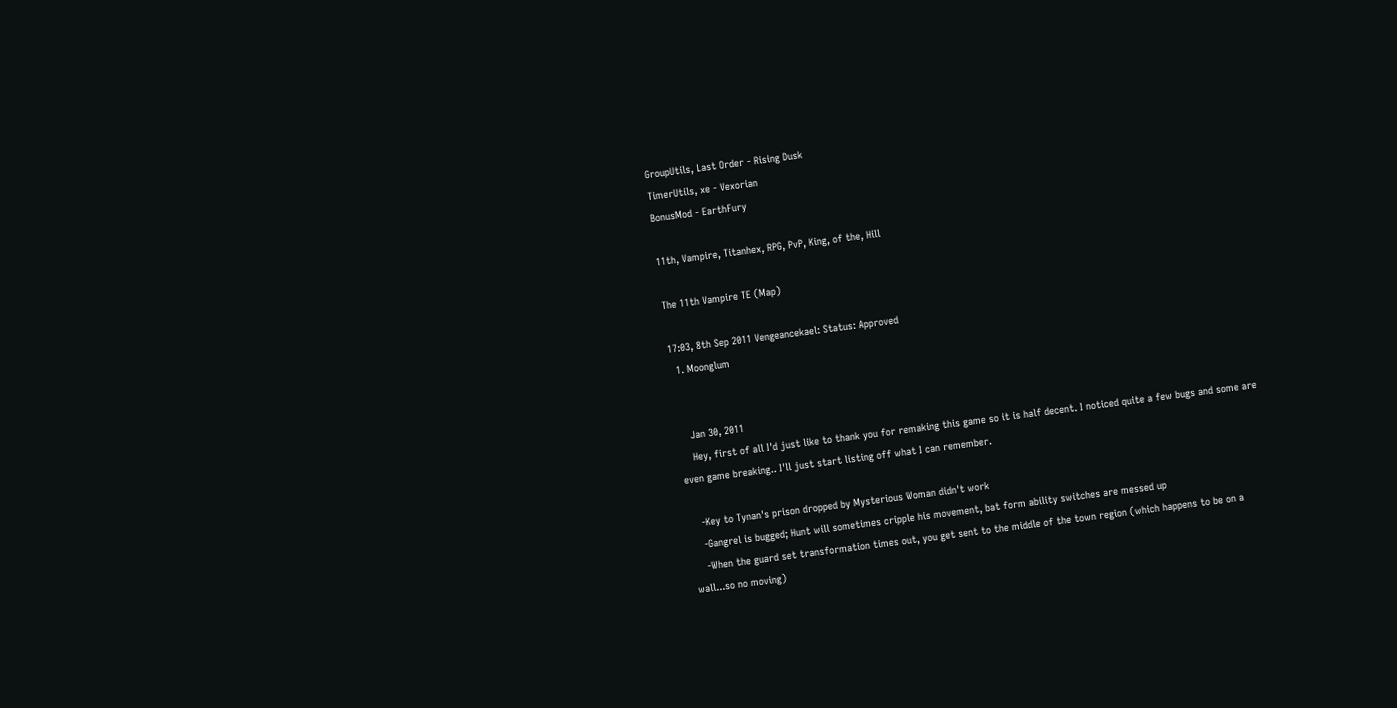GroupUtils, Last Order - Rising Dusk
TimerUtils, xe - Vexorian
BonusMod - EarthFury

11th, Vampire, Titanhex, RPG, PvP, King, of the, Hill

The 11th Vampire TE (Map)

17:03, 8th Sep 2011 Vengeancekael: Status: Approved
  1. Moonglum


    Jan 30, 2011
    Hey, first of all I'd just like to thank you for remaking this game so it is half decent. I noticed quite a few bugs and some are even game breaking.. I'll just start listing off what I can remember.

    -Key to Tynan's prison dropped by Mysterious Woman didn't work
    -Gangrel is bugged; Hunt will sometimes cripple his movement, bat form ability switches are messed up
    -When the guard set transformation times out, you get sent to the middle of the town region (which happens to be on a wall...so no moving)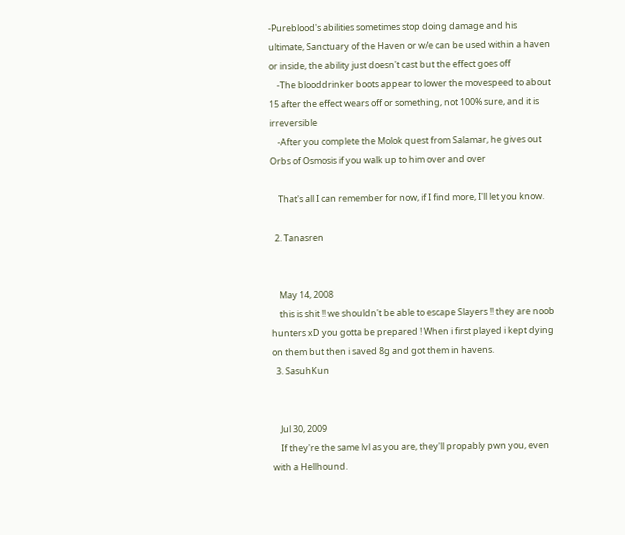-Pureblood's abilities sometimes stop doing damage and his ultimate, Sanctuary of the Haven or w/e can be used within a haven or inside, the ability just doesn't cast but the effect goes off
    -The blooddrinker boots appear to lower the movespeed to about 15 after the effect wears off or something, not 100% sure, and it is irreversible
    -After you complete the Molok quest from Salamar, he gives out Orbs of Osmosis if you walk up to him over and over

    That's all I can remember for now, if I find more, I'll let you know.

  2. Tanasren


    May 14, 2008
    this is shit !! we shouldn't be able to escape Slayers !! they are noob hunters xD you gotta be prepared ! When i first played i kept dying on them but then i saved 8g and got them in havens.
  3. SasuhKun


    Jul 30, 2009
    If they're the same lvl as you are, they'll propably pwn you, even with a Hellhound.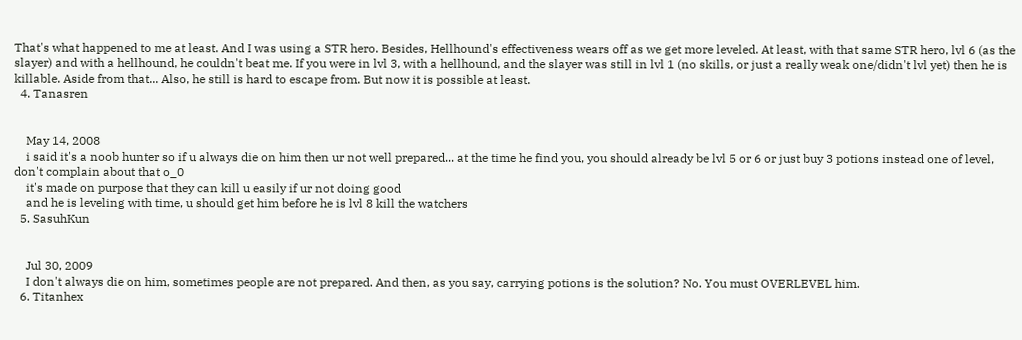That's what happened to me at least. And I was using a STR hero. Besides, Hellhound's effectiveness wears off as we get more leveled. At least, with that same STR hero, lvl 6 (as the slayer) and with a hellhound, he couldn't beat me. If you were in lvl 3, with a hellhound, and the slayer was still in lvl 1 (no skills, or just a really weak one/didn't lvl yet) then he is killable. Aside from that... Also, he still is hard to escape from. But now it is possible at least.
  4. Tanasren


    May 14, 2008
    i said it's a noob hunter so if u always die on him then ur not well prepared... at the time he find you, you should already be lvl 5 or 6 or just buy 3 potions instead one of level, don't complain about that o_0
    it's made on purpose that they can kill u easily if ur not doing good
    and he is leveling with time, u should get him before he is lvl 8 kill the watchers
  5. SasuhKun


    Jul 30, 2009
    I don't always die on him, sometimes people are not prepared. And then, as you say, carrying potions is the solution? No. You must OVERLEVEL him.
  6. Titanhex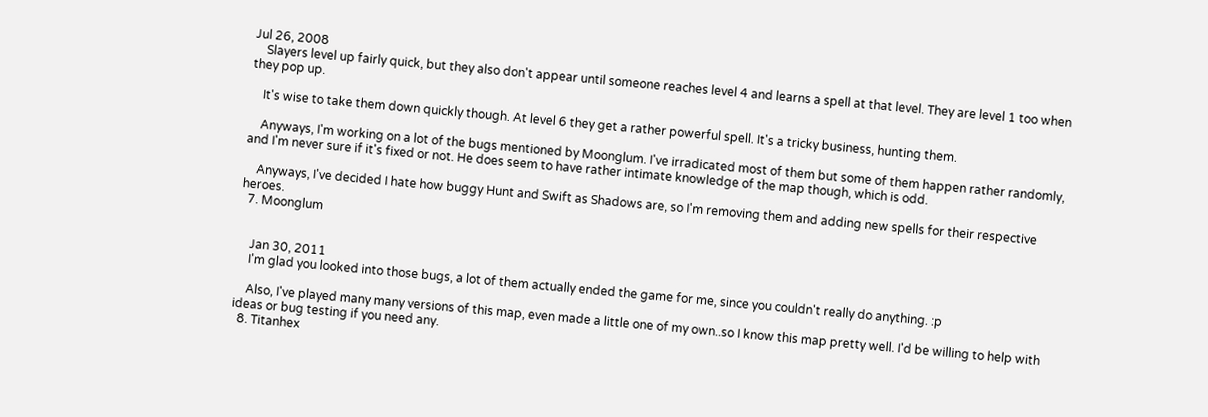Jul 26, 2008
    Slayers level up fairly quick, but they also don't appear until someone reaches level 4 and learns a spell at that level. They are level 1 too when they pop up.

    It's wise to take them down quickly though. At level 6 they get a rather powerful spell. It's a tricky business, hunting them.

    Anyways, I'm working on a lot of the bugs mentioned by Moonglum. I've irradicated most of them but some of them happen rather randomly, and I'm never sure if it's fixed or not. He does seem to have rather intimate knowledge of the map though, which is odd.

    Anyways, I've decided I hate how buggy Hunt and Swift as Shadows are, so I'm removing them and adding new spells for their respective heroes.
  7. Moonglum


    Jan 30, 2011
    I'm glad you looked into those bugs, a lot of them actually ended the game for me, since you couldn't really do anything. :p

    Also, I've played many many versions of this map, even made a little one of my own..so I know this map pretty well. I'd be willing to help with ideas or bug testing if you need any.
  8. Titanhex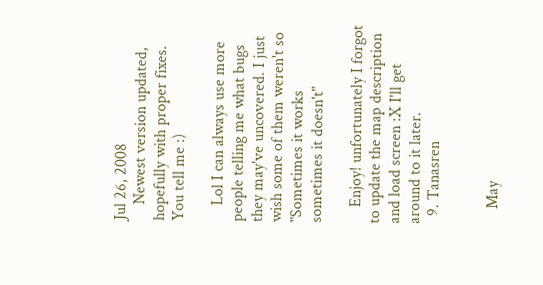Jul 26, 2008
    Newest version updated, hopefully with proper fixes. You tell me :)

    Lol I can always use more people telling me what bugs they may've uncovered. I just wish some of them weren't so "Sometimes it works sometimes it doesn't"

    Enjoy! unfortunately I forgot to update the map description and load screen :X I'll get around to it later.
  9. Tanasren


    May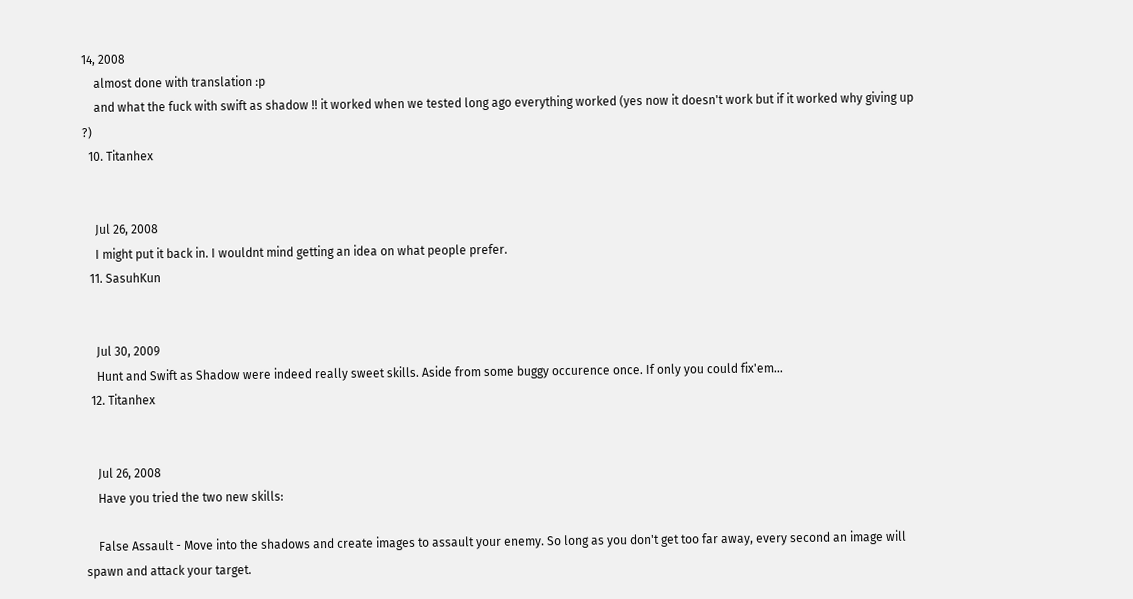14, 2008
    almost done with translation :p
    and what the fuck with swift as shadow !! it worked when we tested long ago everything worked (yes now it doesn't work but if it worked why giving up ?)
  10. Titanhex


    Jul 26, 2008
    I might put it back in. I wouldnt mind getting an idea on what people prefer.
  11. SasuhKun


    Jul 30, 2009
    Hunt and Swift as Shadow were indeed really sweet skills. Aside from some buggy occurence once. If only you could fix'em...
  12. Titanhex


    Jul 26, 2008
    Have you tried the two new skills:

    False Assault - Move into the shadows and create images to assault your enemy. So long as you don't get too far away, every second an image will spawn and attack your target.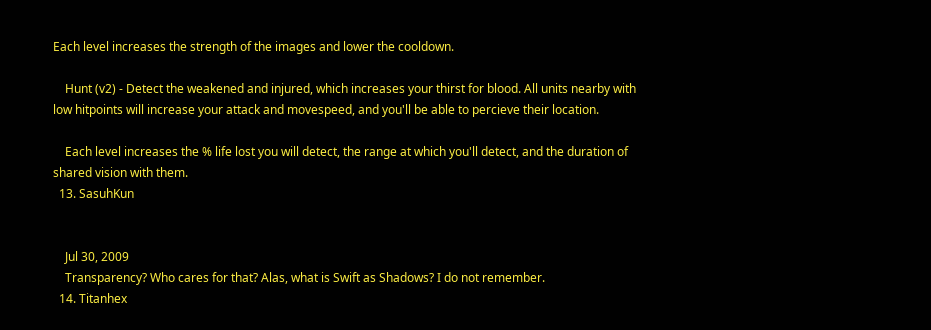Each level increases the strength of the images and lower the cooldown.

    Hunt (v2) - Detect the weakened and injured, which increases your thirst for blood. All units nearby with low hitpoints will increase your attack and movespeed, and you'll be able to percieve their location.

    Each level increases the % life lost you will detect, the range at which you'll detect, and the duration of shared vision with them.
  13. SasuhKun


    Jul 30, 2009
    Transparency? Who cares for that? Alas, what is Swift as Shadows? I do not remember.
  14. Titanhex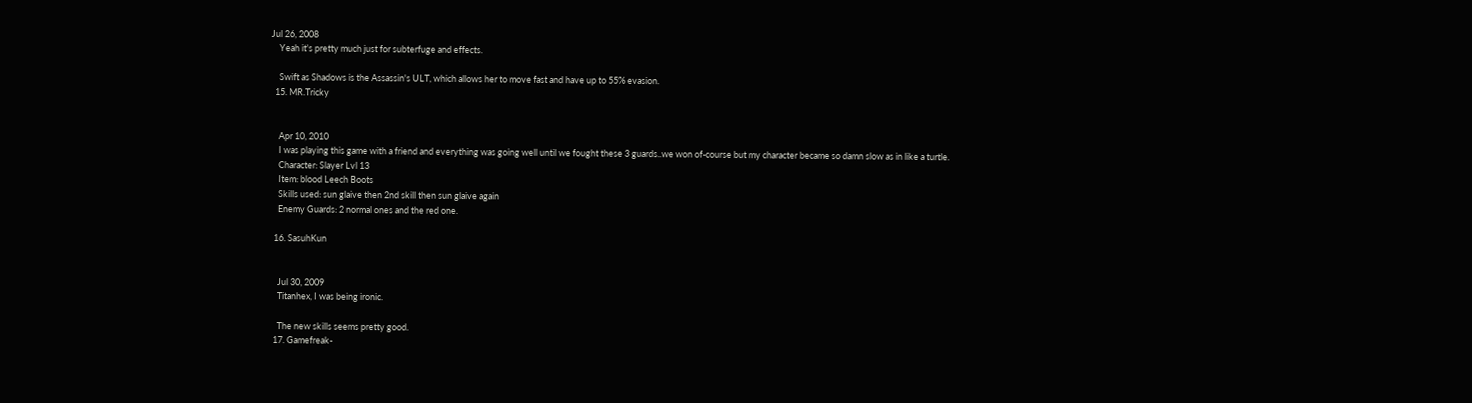Jul 26, 2008
    Yeah it's pretty much just for subterfuge and effects.

    Swift as Shadows is the Assassin's ULT, which allows her to move fast and have up to 55% evasion.
  15. MR.Tricky


    Apr 10, 2010
    I was playing this game with a friend and everything was going well until we fought these 3 guards..we won of-course but my character became so damn slow as in like a turtle.
    Character: Slayer Lvl 13
    Item: blood Leech Boots
    Skills used: sun glaive then 2nd skill then sun glaive again
    Enemy Guards: 2 normal ones and the red one.

  16. SasuhKun


    Jul 30, 2009
    Titanhex, I was being ironic.

    The new skills seems pretty good.
  17. Gamefreak-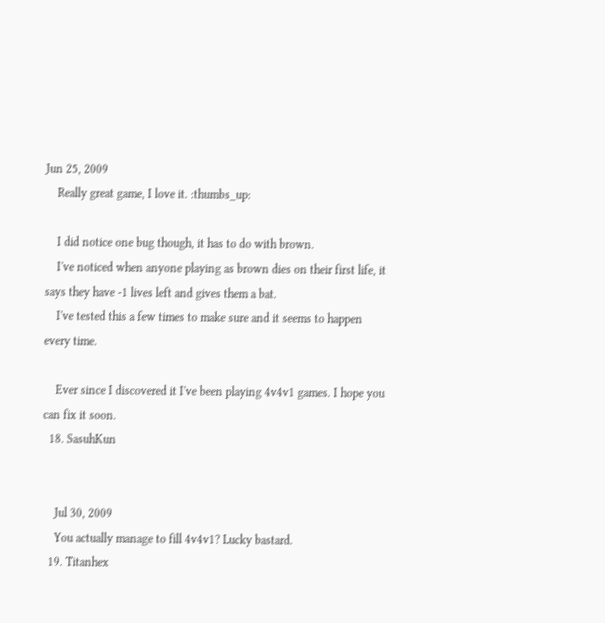Jun 25, 2009
    Really great game, I love it. :thumbs_up:

    I did notice one bug though, it has to do with brown.
    I've noticed when anyone playing as brown dies on their first life, it says they have -1 lives left and gives them a bat.
    I've tested this a few times to make sure and it seems to happen every time.

    Ever since I discovered it I've been playing 4v4v1 games. I hope you can fix it soon.
  18. SasuhKun


    Jul 30, 2009
    You actually manage to fill 4v4v1? Lucky bastard.
  19. Titanhex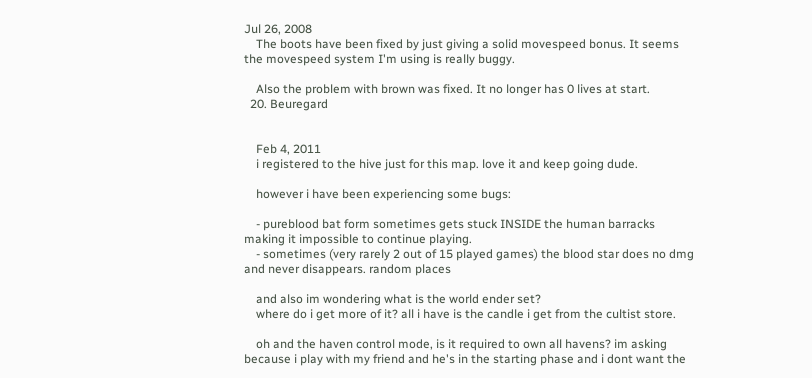Jul 26, 2008
    The boots have been fixed by just giving a solid movespeed bonus. It seems the movespeed system I'm using is really buggy.

    Also the problem with brown was fixed. It no longer has 0 lives at start.
  20. Beuregard


    Feb 4, 2011
    i registered to the hive just for this map. love it and keep going dude.

    however i have been experiencing some bugs:

    - pureblood bat form sometimes gets stuck INSIDE the human barracks making it impossible to continue playing.
    - sometimes (very rarely 2 out of 15 played games) the blood star does no dmg and never disappears. random places

    and also im wondering what is the world ender set?
    where do i get more of it? all i have is the candle i get from the cultist store.

    oh and the haven control mode, is it required to own all havens? im asking because i play with my friend and he's in the starting phase and i dont want the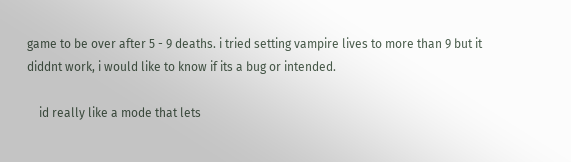game to be over after 5 - 9 deaths. i tried setting vampire lives to more than 9 but it diddnt work, i would like to know if its a bug or intended.

    id really like a mode that lets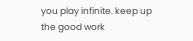you play infinite. keep up the good work